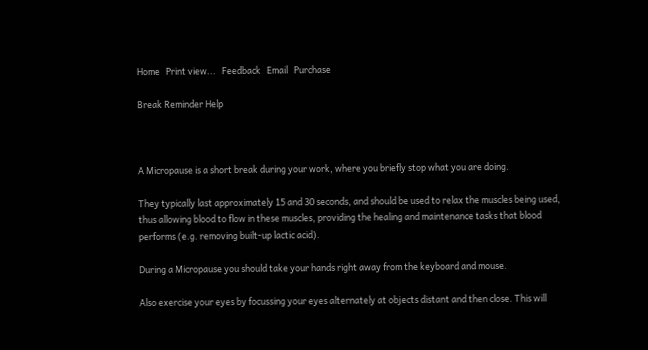Home   Print view...   Feedback   Email   Purchase

Break Reminder Help



A Micropause is a short break during your work, where you briefly stop what you are doing.

They typically last approximately 15 and 30 seconds, and should be used to relax the muscles being used, thus allowing blood to flow in these muscles, providing the healing and maintenance tasks that blood performs (e.g. removing built-up lactic acid).

During a Micropause you should take your hands right away from the keyboard and mouse.

Also exercise your eyes by focussing your eyes alternately at objects distant and then close. This will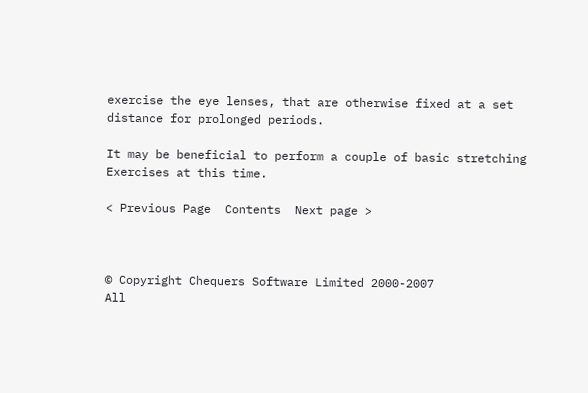exercise the eye lenses, that are otherwise fixed at a set distance for prolonged periods.

It may be beneficial to perform a couple of basic stretching Exercises at this time.

< Previous Page  Contents  Next page >



© Copyright Chequers Software Limited 2000-2007
All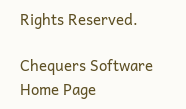Rights Reserved.

Chequers Software Home Page